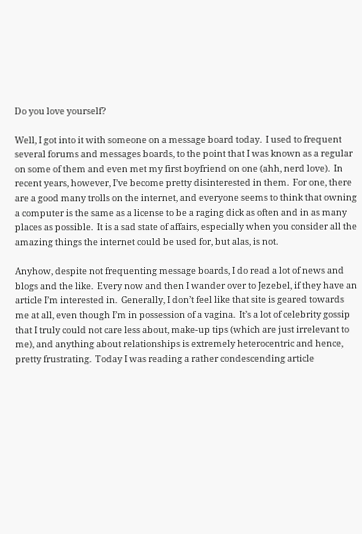Do you love yourself?

Well, I got into it with someone on a message board today.  I used to frequent several forums and messages boards, to the point that I was known as a regular on some of them and even met my first boyfriend on one (ahh, nerd love).  In recent years, however, I’ve become pretty disinterested in them.  For one, there are a good many trolls on the internet, and everyone seems to think that owning a computer is the same as a license to be a raging dick as often and in as many places as possible.  It is a sad state of affairs, especially when you consider all the amazing things the internet could be used for, but alas, is not.

Anyhow, despite not frequenting message boards, I do read a lot of news and blogs and the like.  Every now and then I wander over to Jezebel, if they have an article I’m interested in.  Generally, I don’t feel like that site is geared towards me at all, even though I’m in possession of a vagina.  It’s a lot of celebrity gossip that I truly could not care less about, make-up tips (which are just irrelevant to me), and anything about relationships is extremely heterocentric and hence, pretty frustrating.  Today I was reading a rather condescending article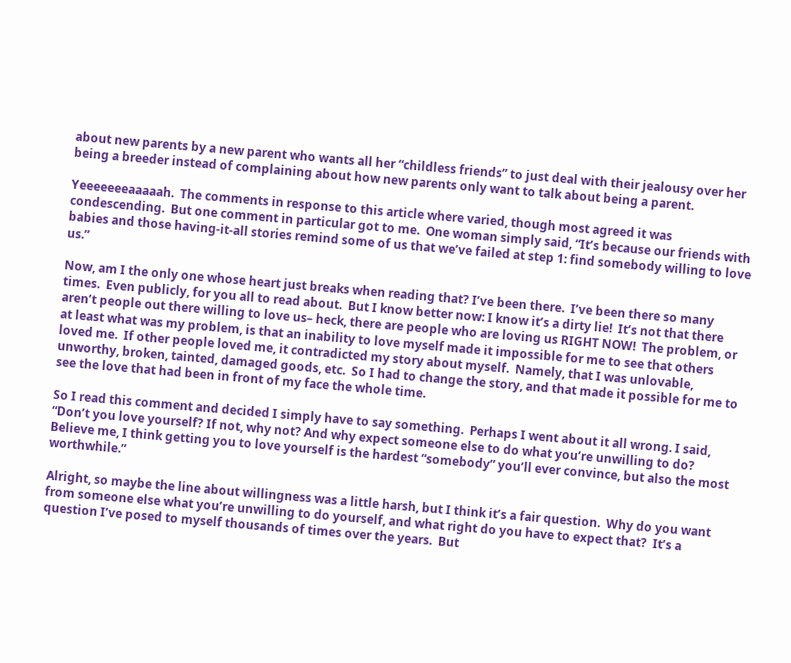about new parents by a new parent who wants all her “childless friends” to just deal with their jealousy over her being a breeder instead of complaining about how new parents only want to talk about being a parent.

Yeeeeeeeaaaaah.  The comments in response to this article where varied, though most agreed it was condescending.  But one comment in particular got to me.  One woman simply said, “It’s because our friends with babies and those having-it-all stories remind some of us that we’ve failed at step 1: find somebody willing to love us.”

Now, am I the only one whose heart just breaks when reading that? I’ve been there.  I’ve been there so many times.  Even publicly, for you all to read about.  But I know better now: I know it’s a dirty lie!  It’s not that there aren’t people out there willing to love us– heck, there are people who are loving us RIGHT NOW!  The problem, or at least what was my problem, is that an inability to love myself made it impossible for me to see that others loved me.  If other people loved me, it contradicted my story about myself.  Namely, that I was unlovable, unworthy, broken, tainted, damaged goods, etc.  So I had to change the story, and that made it possible for me to see the love that had been in front of my face the whole time.

So I read this comment and decided I simply have to say something.  Perhaps I went about it all wrong. I said, “Don’t you love yourself? If not, why not? And why expect someone else to do what you’re unwilling to do? Believe me, I think getting you to love yourself is the hardest “somebody” you’ll ever convince, but also the most worthwhile.”

Alright, so maybe the line about willingness was a little harsh, but I think it’s a fair question.  Why do you want from someone else what you’re unwilling to do yourself, and what right do you have to expect that?  It’s a question I’ve posed to myself thousands of times over the years.  But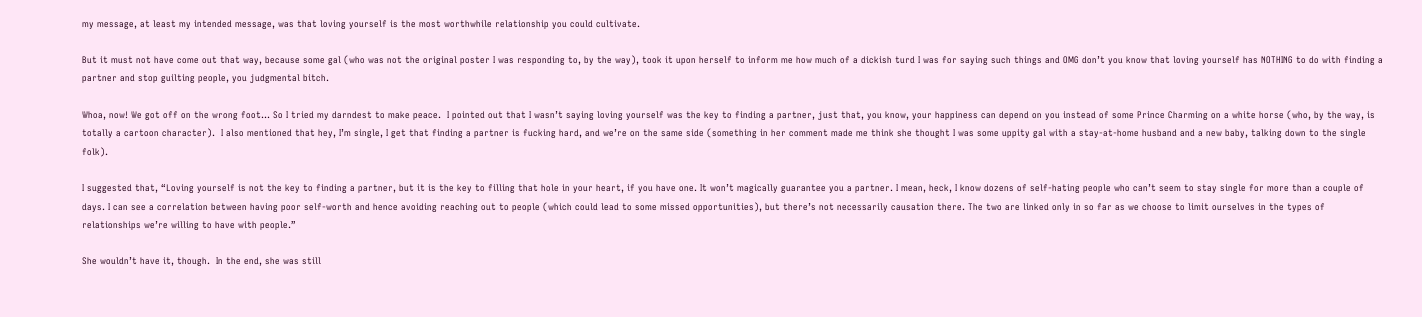my message, at least my intended message, was that loving yourself is the most worthwhile relationship you could cultivate.

But it must not have come out that way, because some gal (who was not the original poster I was responding to, by the way), took it upon herself to inform me how much of a dickish turd I was for saying such things and OMG don’t you know that loving yourself has NOTHING to do with finding a partner and stop guilting people, you judgmental bitch.

Whoa, now! We got off on the wrong foot… So I tried my darndest to make peace.  I pointed out that I wasn’t saying loving yourself was the key to finding a partner, just that, you know, your happiness can depend on you instead of some Prince Charming on a white horse (who, by the way, is totally a cartoon character).  I also mentioned that hey, I’m single, I get that finding a partner is fucking hard, and we’re on the same side (something in her comment made me think she thought I was some uppity gal with a stay-at-home husband and a new baby, talking down to the single folk).

I suggested that, “Loving yourself is not the key to finding a partner, but it is the key to filling that hole in your heart, if you have one. It won’t magically guarantee you a partner. I mean, heck, I know dozens of self-hating people who can’t seem to stay single for more than a couple of days. I can see a correlation between having poor self-worth and hence avoiding reaching out to people (which could lead to some missed opportunities), but there’s not necessarily causation there. The two are linked only in so far as we choose to limit ourselves in the types of relationships we’re willing to have with people.”

She wouldn’t have it, though.  In the end, she was still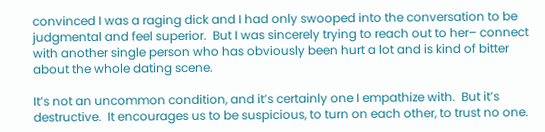convinced I was a raging dick and I had only swooped into the conversation to be judgmental and feel superior.  But I was sincerely trying to reach out to her– connect with another single person who has obviously been hurt a lot and is kind of bitter about the whole dating scene.

It’s not an uncommon condition, and it’s certainly one I empathize with.  But it’s destructive.  It encourages us to be suspicious, to turn on each other, to trust no one.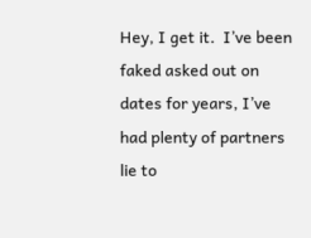Hey, I get it.  I’ve been faked asked out on dates for years, I’ve had plenty of partners lie to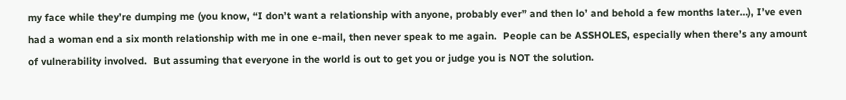my face while they’re dumping me (you know, “I don’t want a relationship with anyone, probably ever” and then lo’ and behold a few months later…), I’ve even had a woman end a six month relationship with me in one e-mail, then never speak to me again.  People can be ASSHOLES, especially when there’s any amount of vulnerability involved.  But assuming that everyone in the world is out to get you or judge you is NOT the solution.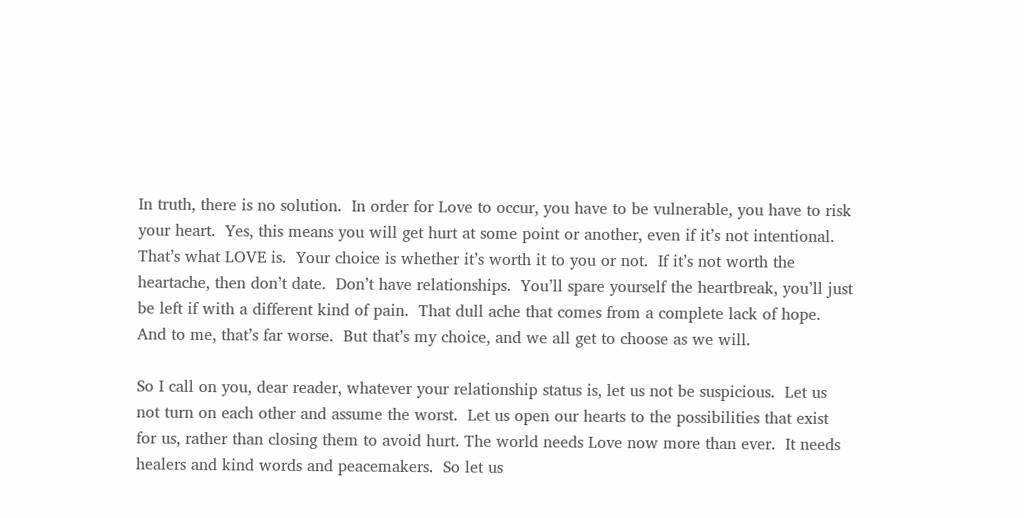In truth, there is no solution.  In order for Love to occur, you have to be vulnerable, you have to risk your heart.  Yes, this means you will get hurt at some point or another, even if it’s not intentional.  That’s what LOVE is.  Your choice is whether it’s worth it to you or not.  If it’s not worth the heartache, then don’t date.  Don’t have relationships.  You’ll spare yourself the heartbreak, you’ll just be left if with a different kind of pain.  That dull ache that comes from a complete lack of hope.  And to me, that’s far worse.  But that’s my choice, and we all get to choose as we will.

So I call on you, dear reader, whatever your relationship status is, let us not be suspicious.  Let us not turn on each other and assume the worst.  Let us open our hearts to the possibilities that exist for us, rather than closing them to avoid hurt. The world needs Love now more than ever.  It needs healers and kind words and peacemakers.  So let us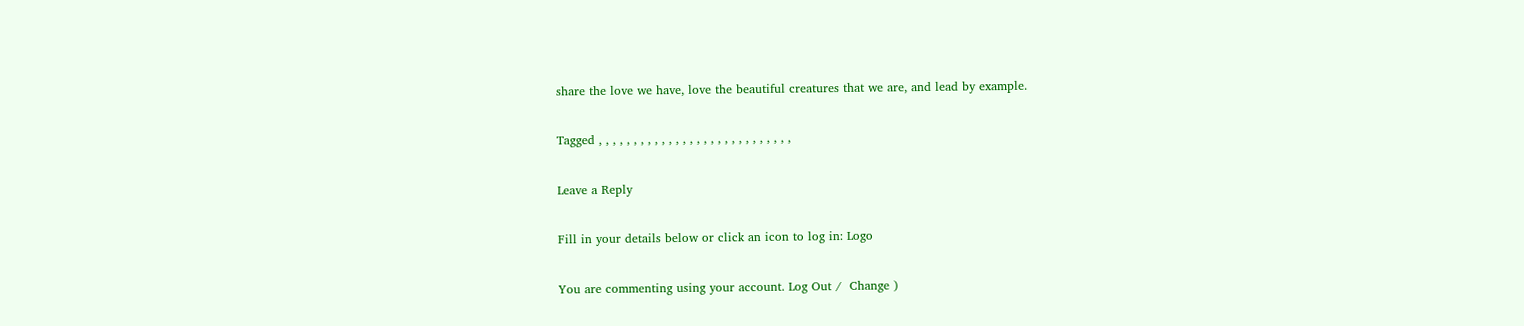share the love we have, love the beautiful creatures that we are, and lead by example.

Tagged , , , , , , , , , , , , , , , , , , , , , , , , , , , ,

Leave a Reply

Fill in your details below or click an icon to log in: Logo

You are commenting using your account. Log Out /  Change )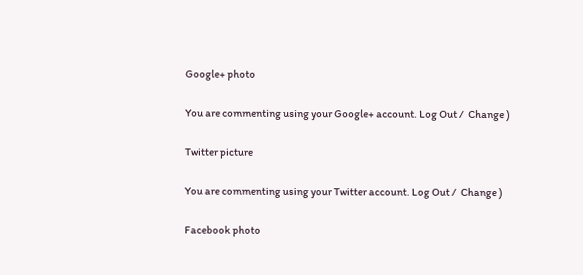Google+ photo

You are commenting using your Google+ account. Log Out /  Change )

Twitter picture

You are commenting using your Twitter account. Log Out /  Change )

Facebook photo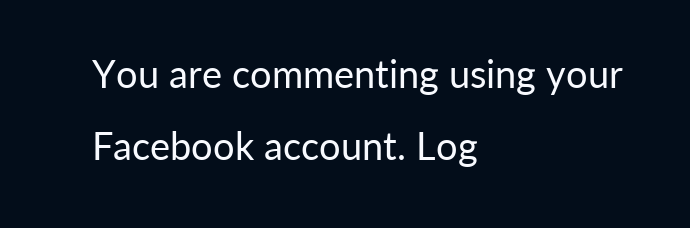You are commenting using your Facebook account. Log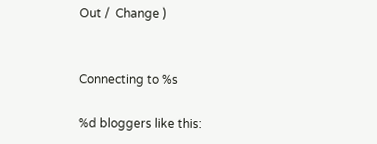Out /  Change )


Connecting to %s

%d bloggers like this: